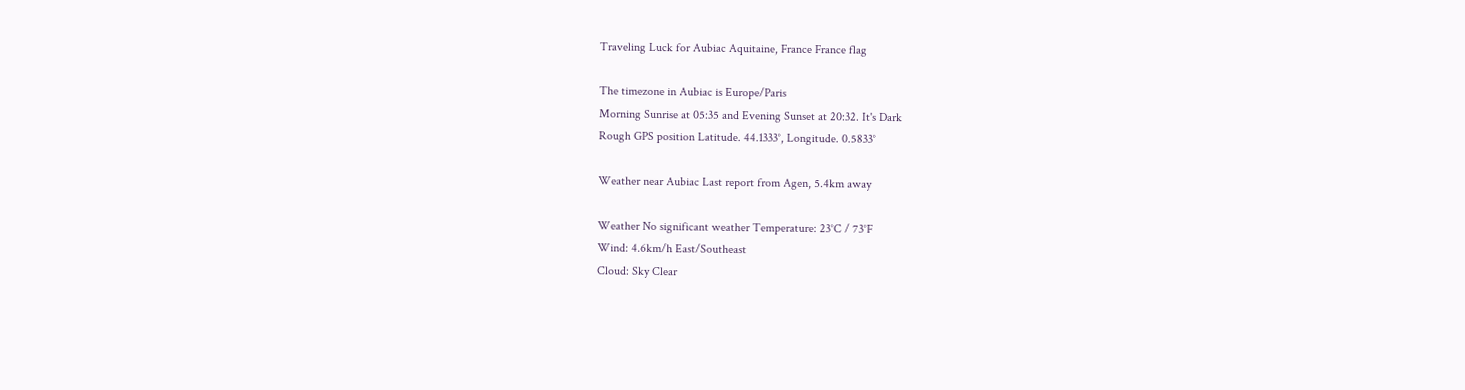Traveling Luck for Aubiac Aquitaine, France France flag

The timezone in Aubiac is Europe/Paris
Morning Sunrise at 05:35 and Evening Sunset at 20:32. It's Dark
Rough GPS position Latitude. 44.1333°, Longitude. 0.5833°

Weather near Aubiac Last report from Agen, 5.4km away

Weather No significant weather Temperature: 23°C / 73°F
Wind: 4.6km/h East/Southeast
Cloud: Sky Clear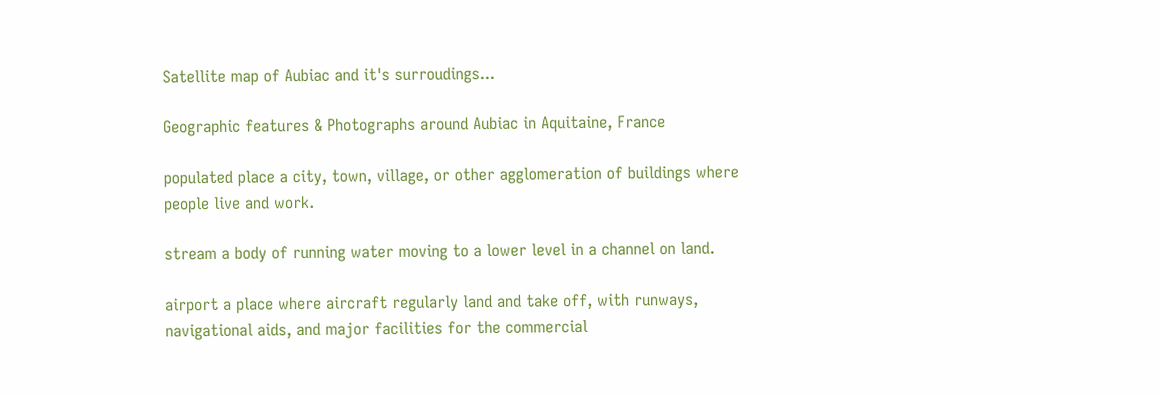Satellite map of Aubiac and it's surroudings...

Geographic features & Photographs around Aubiac in Aquitaine, France

populated place a city, town, village, or other agglomeration of buildings where people live and work.

stream a body of running water moving to a lower level in a channel on land.

airport a place where aircraft regularly land and take off, with runways, navigational aids, and major facilities for the commercial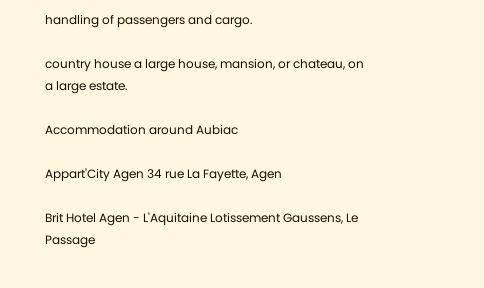handling of passengers and cargo.

country house a large house, mansion, or chateau, on a large estate.

Accommodation around Aubiac

Appart'City Agen 34 rue La Fayette, Agen

Brit Hotel Agen - L'Aquitaine Lotissement Gaussens, Le Passage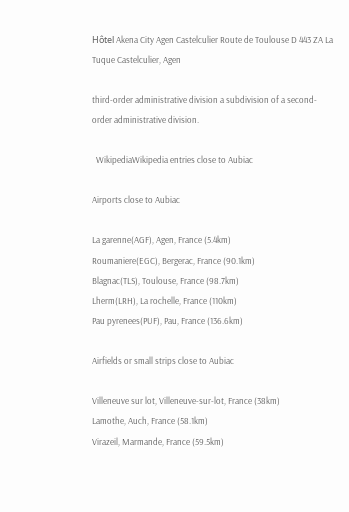Hôtel Akena City Agen Castelculier Route de Toulouse D 443 ZA La Tuque Castelculier, Agen

third-order administrative division a subdivision of a second-order administrative division.

  WikipediaWikipedia entries close to Aubiac

Airports close to Aubiac

La garenne(AGF), Agen, France (5.4km)
Roumaniere(EGC), Bergerac, France (90.1km)
Blagnac(TLS), Toulouse, France (98.7km)
Lherm(LRH), La rochelle, France (110km)
Pau pyrenees(PUF), Pau, France (136.6km)

Airfields or small strips close to Aubiac

Villeneuve sur lot, Villeneuve-sur-lot, France (38km)
Lamothe, Auch, France (58.1km)
Virazeil, Marmande, France (59.5km)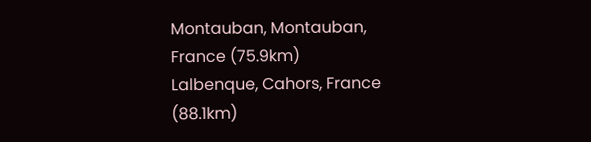Montauban, Montauban, France (75.9km)
Lalbenque, Cahors, France (88.1km)